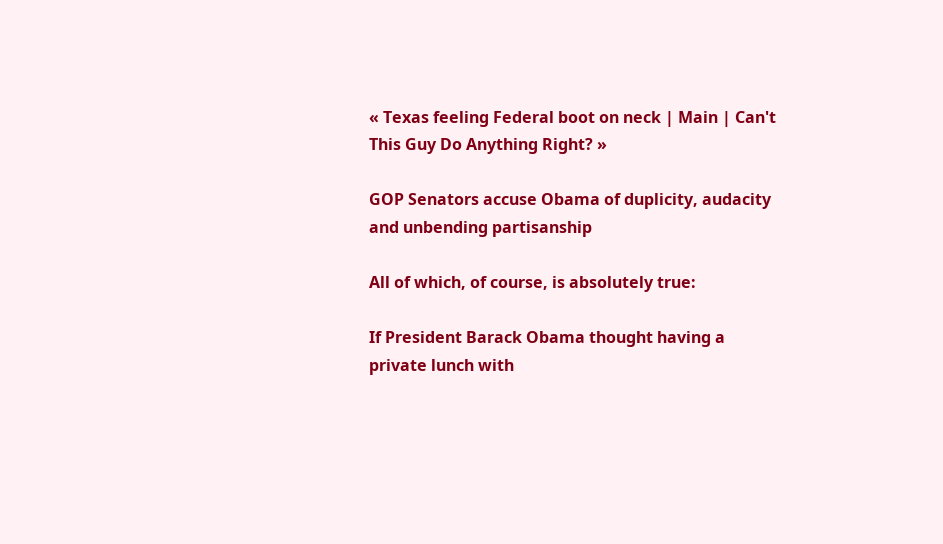« Texas feeling Federal boot on neck | Main | Can't This Guy Do Anything Right? »

GOP Senators accuse Obama of duplicity, audacity and unbending partisanship

All of which, of course, is absolutely true:

If President Barack Obama thought having a private lunch with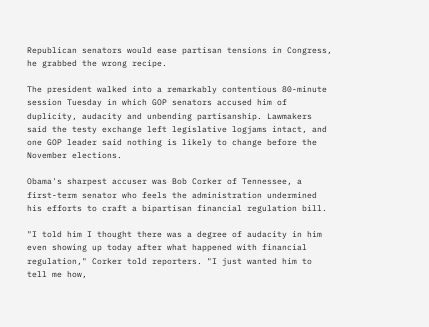Republican senators would ease partisan tensions in Congress, he grabbed the wrong recipe.

The president walked into a remarkably contentious 80-minute session Tuesday in which GOP senators accused him of duplicity, audacity and unbending partisanship. Lawmakers said the testy exchange left legislative logjams intact, and one GOP leader said nothing is likely to change before the November elections.

Obama's sharpest accuser was Bob Corker of Tennessee, a first-term senator who feels the administration undermined his efforts to craft a bipartisan financial regulation bill.

"I told him I thought there was a degree of audacity in him even showing up today after what happened with financial regulation," Corker told reporters. "I just wanted him to tell me how,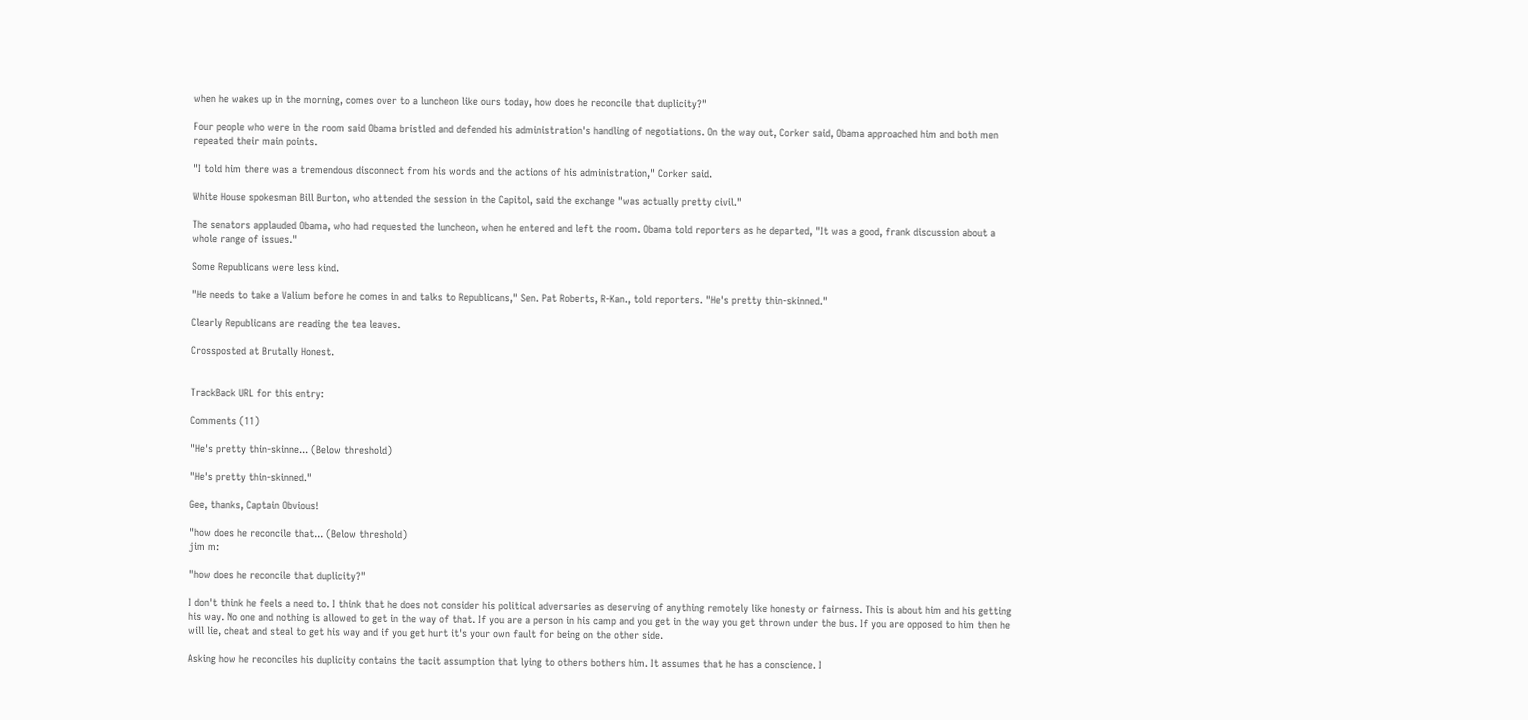when he wakes up in the morning, comes over to a luncheon like ours today, how does he reconcile that duplicity?"

Four people who were in the room said Obama bristled and defended his administration's handling of negotiations. On the way out, Corker said, Obama approached him and both men repeated their main points.

"I told him there was a tremendous disconnect from his words and the actions of his administration," Corker said.

White House spokesman Bill Burton, who attended the session in the Capitol, said the exchange "was actually pretty civil."

The senators applauded Obama, who had requested the luncheon, when he entered and left the room. Obama told reporters as he departed, "It was a good, frank discussion about a whole range of issues."

Some Republicans were less kind.

"He needs to take a Valium before he comes in and talks to Republicans," Sen. Pat Roberts, R-Kan., told reporters. "He's pretty thin-skinned."

Clearly Republicans are reading the tea leaves.

Crossposted at Brutally Honest.


TrackBack URL for this entry:

Comments (11)

"He's pretty thin-skinne... (Below threshold)

"He's pretty thin-skinned."

Gee, thanks, Captain Obvious!

"how does he reconcile that... (Below threshold)
jim m:

"how does he reconcile that duplicity?"

I don't think he feels a need to. I think that he does not consider his political adversaries as deserving of anything remotely like honesty or fairness. This is about him and his getting his way. No one and nothing is allowed to get in the way of that. If you are a person in his camp and you get in the way you get thrown under the bus. If you are opposed to him then he will lie, cheat and steal to get his way and if you get hurt it's your own fault for being on the other side.

Asking how he reconciles his duplicity contains the tacit assumption that lying to others bothers him. It assumes that he has a conscience. I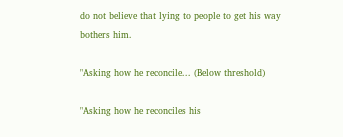do not believe that lying to people to get his way bothers him.

"Asking how he reconcile... (Below threshold)

"Asking how he reconciles his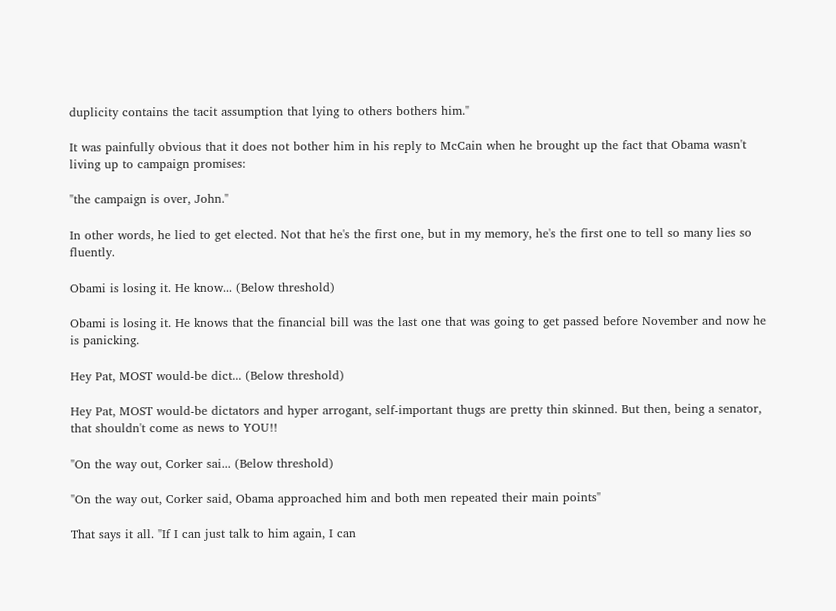duplicity contains the tacit assumption that lying to others bothers him."

It was painfully obvious that it does not bother him in his reply to McCain when he brought up the fact that Obama wasn't living up to campaign promises:

"the campaign is over, John."

In other words, he lied to get elected. Not that he's the first one, but in my memory, he's the first one to tell so many lies so fluently.

Obami is losing it. He know... (Below threshold)

Obami is losing it. He knows that the financial bill was the last one that was going to get passed before November and now he is panicking.

Hey Pat, MOST would-be dict... (Below threshold)

Hey Pat, MOST would-be dictators and hyper arrogant, self-important thugs are pretty thin skinned. But then, being a senator, that shouldn't come as news to YOU!!

"On the way out, Corker sai... (Below threshold)

"On the way out, Corker said, Obama approached him and both men repeated their main points"

That says it all. "If I can just talk to him again, I can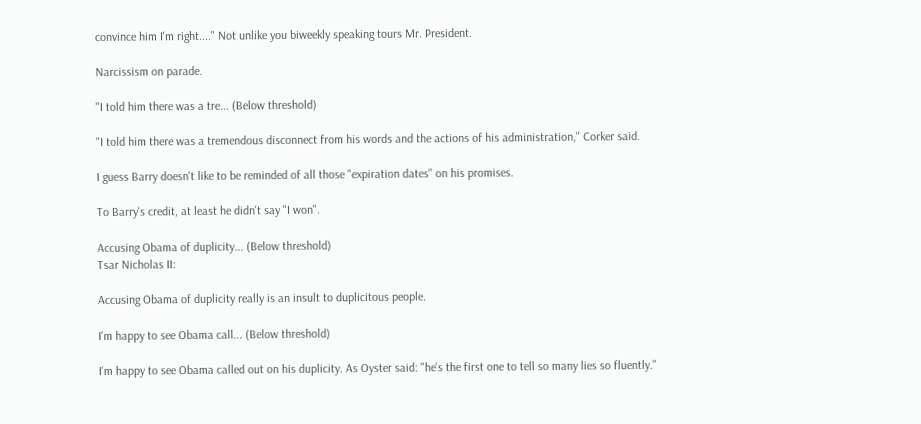convince him I'm right...." Not unlike you biweekly speaking tours Mr. President.

Narcissism on parade.

"I told him there was a tre... (Below threshold)

"I told him there was a tremendous disconnect from his words and the actions of his administration," Corker said.

I guess Barry doesn't like to be reminded of all those "expiration dates" on his promises.

To Barry's credit, at least he didn't say "I won".

Accusing Obama of duplicity... (Below threshold)
Tsar Nicholas II:

Accusing Obama of duplicity really is an insult to duplicitous people.

I'm happy to see Obama call... (Below threshold)

I'm happy to see Obama called out on his duplicity. As Oyster said: "he's the first one to tell so many lies so fluently."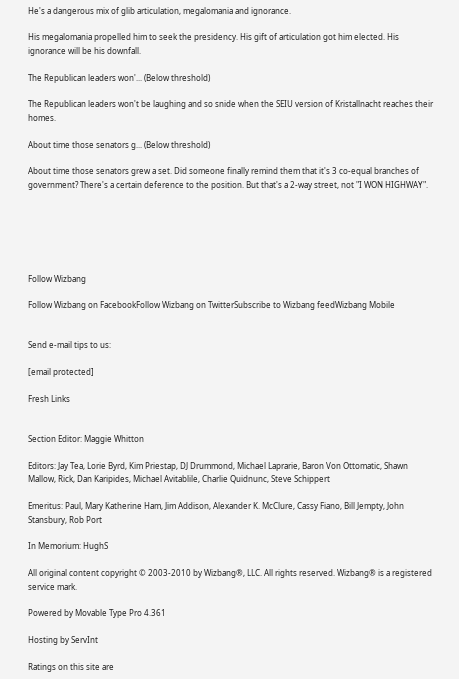He's a dangerous mix of glib articulation, megalomania and ignorance.

His megalomania propelled him to seek the presidency. His gift of articulation got him elected. His ignorance will be his downfall.

The Republican leaders won'... (Below threshold)

The Republican leaders won't be laughing and so snide when the SEIU version of Kristallnacht reaches their homes.

About time those senators g... (Below threshold)

About time those senators grew a set. Did someone finally remind them that it's 3 co-equal branches of government? There's a certain deference to the position. But that's a 2-way street, not "I WON HIGHWAY".






Follow Wizbang

Follow Wizbang on FacebookFollow Wizbang on TwitterSubscribe to Wizbang feedWizbang Mobile


Send e-mail tips to us:

[email protected]

Fresh Links


Section Editor: Maggie Whitton

Editors: Jay Tea, Lorie Byrd, Kim Priestap, DJ Drummond, Michael Laprarie, Baron Von Ottomatic, Shawn Mallow, Rick, Dan Karipides, Michael Avitablile, Charlie Quidnunc, Steve Schippert

Emeritus: Paul, Mary Katherine Ham, Jim Addison, Alexander K. McClure, Cassy Fiano, Bill Jempty, John Stansbury, Rob Port

In Memorium: HughS

All original content copyright © 2003-2010 by Wizbang®, LLC. All rights reserved. Wizbang® is a registered service mark.

Powered by Movable Type Pro 4.361

Hosting by ServInt

Ratings on this site are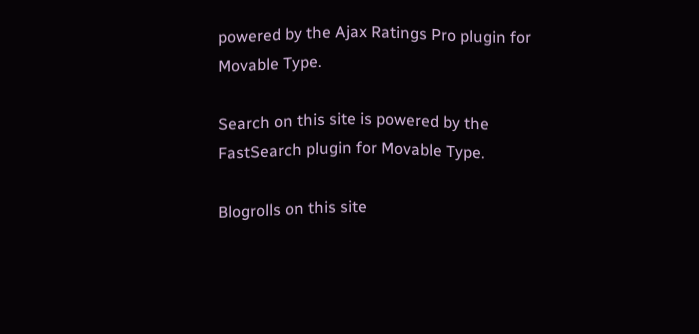powered by the Ajax Ratings Pro plugin for Movable Type.

Search on this site is powered by the FastSearch plugin for Movable Type.

Blogrolls on this site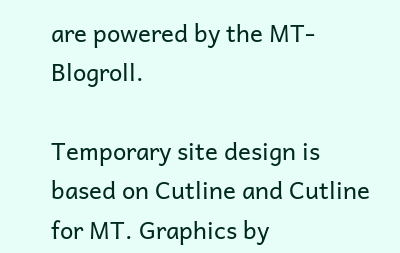are powered by the MT-Blogroll.

Temporary site design is based on Cutline and Cutline for MT. Graphics by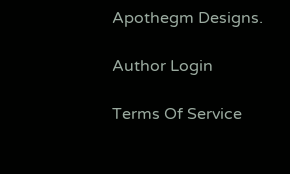Apothegm Designs.

Author Login

Terms Of Service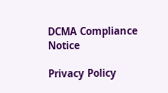DCMA Compliance Notice

Privacy Policy